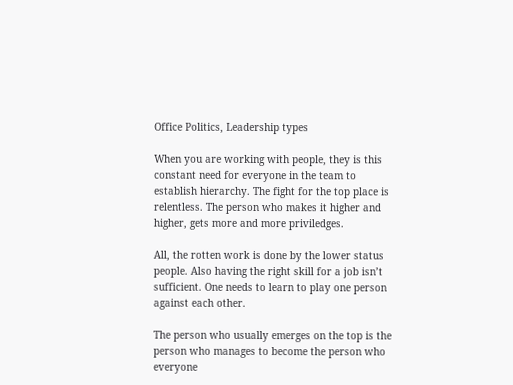Office Politics, Leadership types

When you are working with people, they is this constant need for everyone in the team to establish hierarchy. The fight for the top place is relentless. The person who makes it higher and higher, gets more and more priviledges.

All, the rotten work is done by the lower status people. Also having the right skill for a job isn’t sufficient. One needs to learn to play one person against each other.

The person who usually emerges on the top is the person who manages to become the person who everyone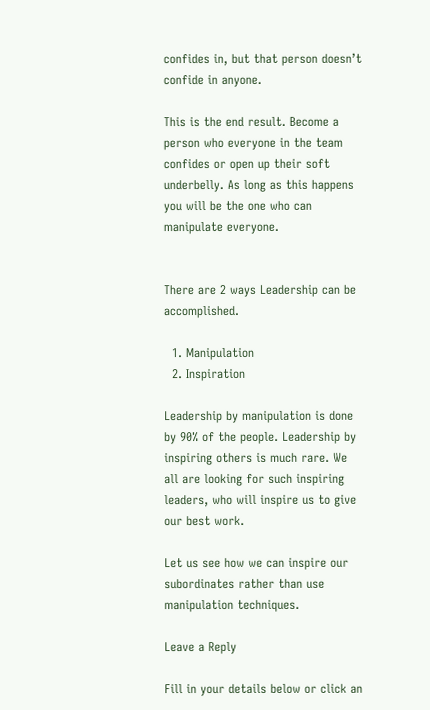confides in, but that person doesn’t confide in anyone.

This is the end result. Become a person who everyone in the team confides or open up their soft underbelly. As long as this happens you will be the one who can manipulate everyone.


There are 2 ways Leadership can be accomplished.

  1. Manipulation
  2. Inspiration

Leadership by manipulation is done by 90% of the people. Leadership by inspiring others is much rare. We all are looking for such inspiring leaders, who will inspire us to give our best work.

Let us see how we can inspire our subordinates rather than use manipulation techniques.

Leave a Reply

Fill in your details below or click an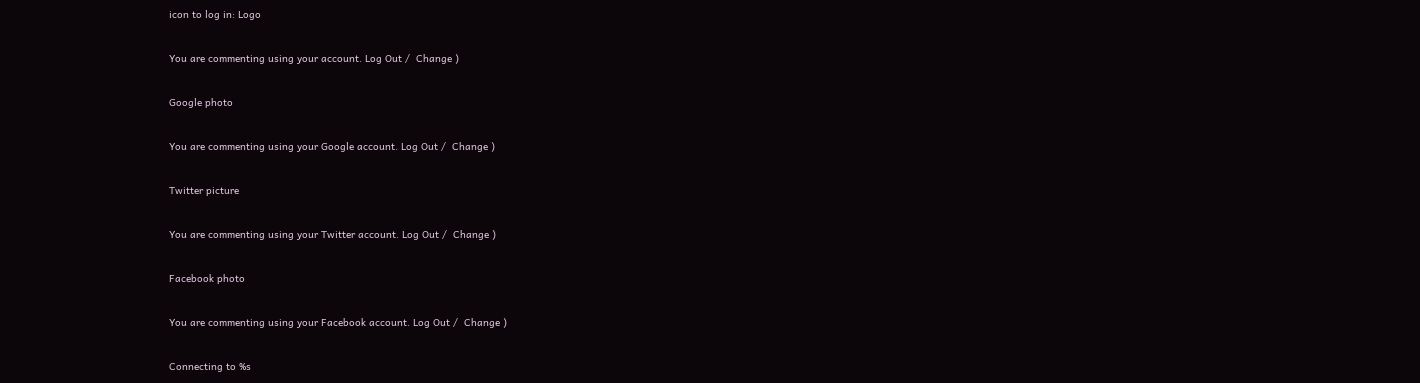icon to log in: Logo

You are commenting using your account. Log Out /  Change )

Google photo

You are commenting using your Google account. Log Out /  Change )

Twitter picture

You are commenting using your Twitter account. Log Out /  Change )

Facebook photo

You are commenting using your Facebook account. Log Out /  Change )

Connecting to %s